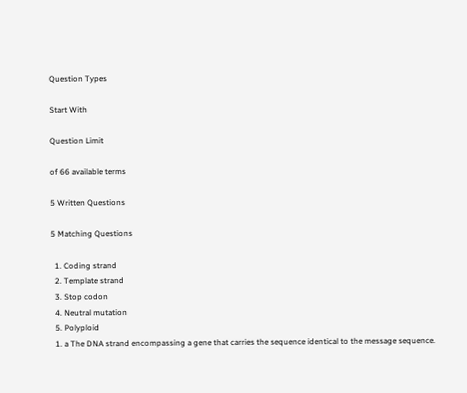Question Types

Start With

Question Limit

of 66 available terms

5 Written Questions

5 Matching Questions

  1. Coding strand
  2. Template strand
  3. Stop codon
  4. Neutral mutation
  5. Polyploid
  1. a The DNA strand encompassing a gene that carries the sequence identical to the message sequence.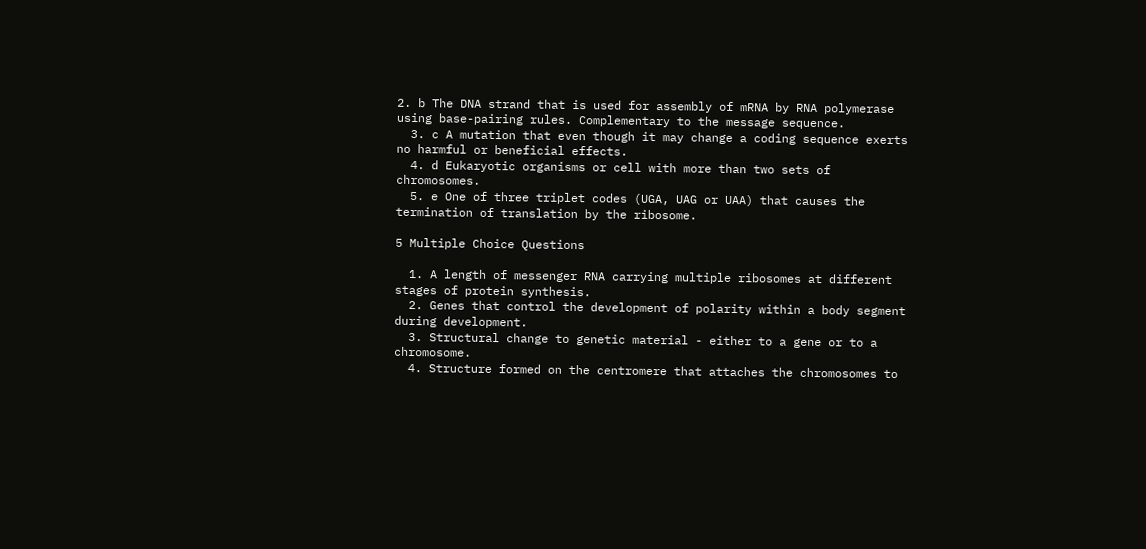2. b The DNA strand that is used for assembly of mRNA by RNA polymerase using base-pairing rules. Complementary to the message sequence.
  3. c A mutation that even though it may change a coding sequence exerts no harmful or beneficial effects.
  4. d Eukaryotic organisms or cell with more than two sets of chromosomes.
  5. e One of three triplet codes (UGA, UAG or UAA) that causes the termination of translation by the ribosome.

5 Multiple Choice Questions

  1. A length of messenger RNA carrying multiple ribosomes at different stages of protein synthesis.
  2. Genes that control the development of polarity within a body segment during development.
  3. Structural change to genetic material - either to a gene or to a chromosome.
  4. Structure formed on the centromere that attaches the chromosomes to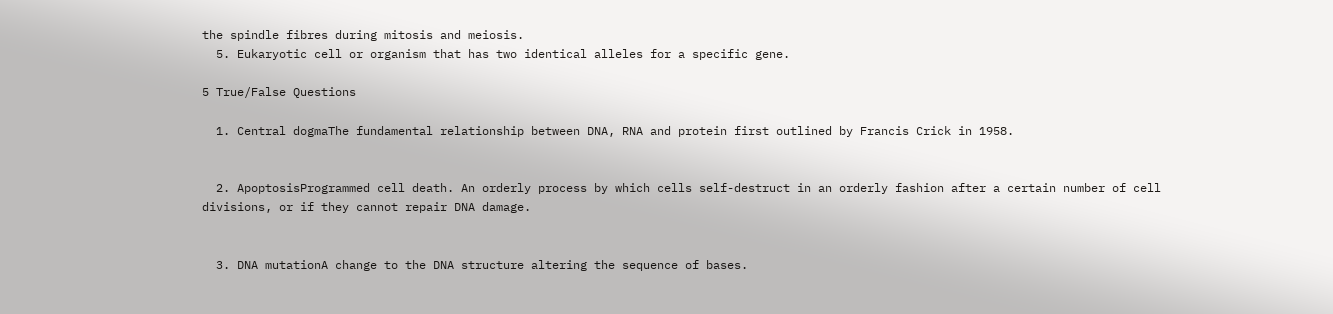the spindle fibres during mitosis and meiosis.
  5. Eukaryotic cell or organism that has two identical alleles for a specific gene.

5 True/False Questions

  1. Central dogmaThe fundamental relationship between DNA, RNA and protein first outlined by Francis Crick in 1958.


  2. ApoptosisProgrammed cell death. An orderly process by which cells self-destruct in an orderly fashion after a certain number of cell divisions, or if they cannot repair DNA damage.


  3. DNA mutationA change to the DNA structure altering the sequence of bases.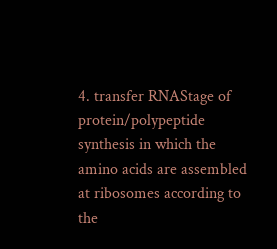4. transfer RNAStage of protein/polypeptide synthesis in which the amino acids are assembled at ribosomes according to the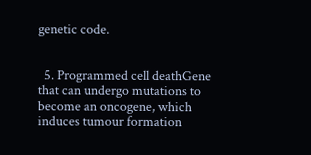genetic code.


  5. Programmed cell deathGene that can undergo mutations to become an oncogene, which induces tumour formation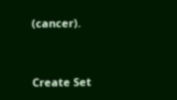(cancer).


Create Set